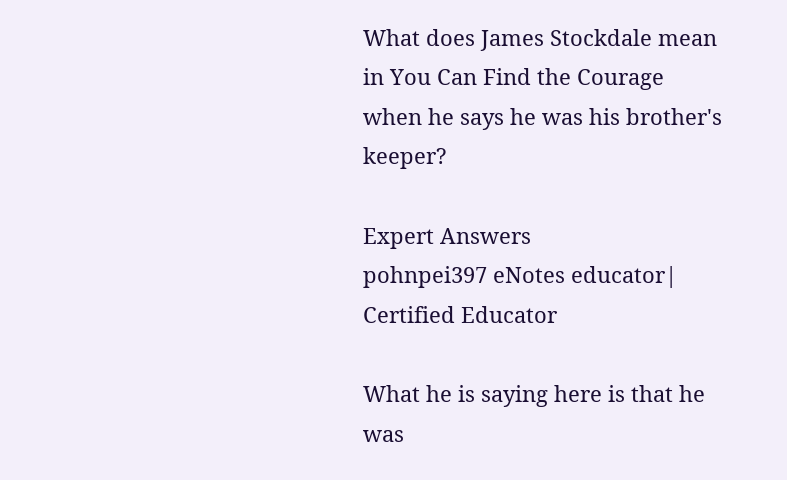What does James Stockdale mean in You Can Find the Courage when he says he was his brother's keeper?

Expert Answers
pohnpei397 eNotes educator| Certified Educator

What he is saying here is that he was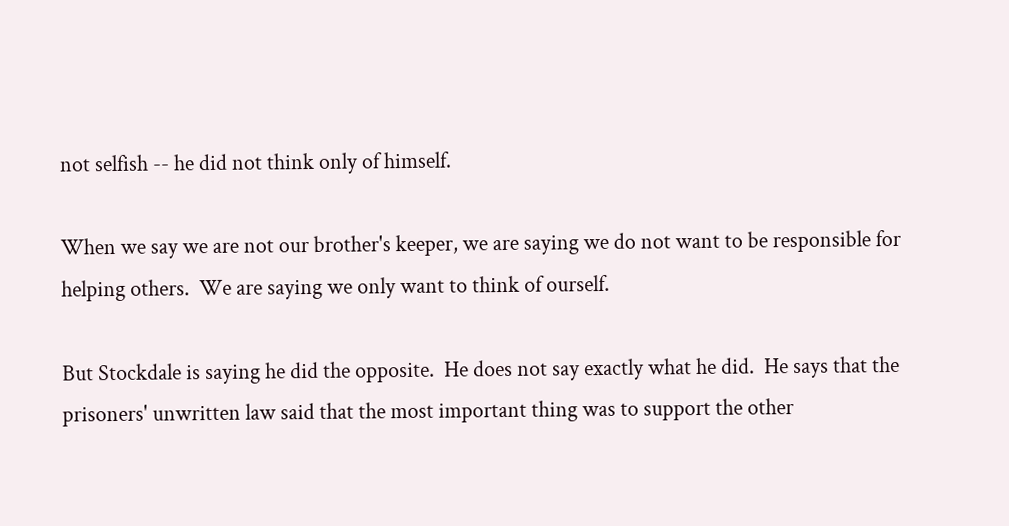not selfish -- he did not think only of himself.

When we say we are not our brother's keeper, we are saying we do not want to be responsible for helping others.  We are saying we only want to think of ourself.

But Stockdale is saying he did the opposite.  He does not say exactly what he did.  He says that the prisoners' unwritten law said that the most important thing was to support the other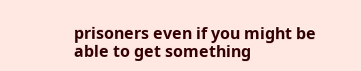prisoners even if you might be able to get something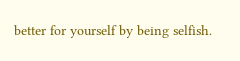better for yourself by being selfish.